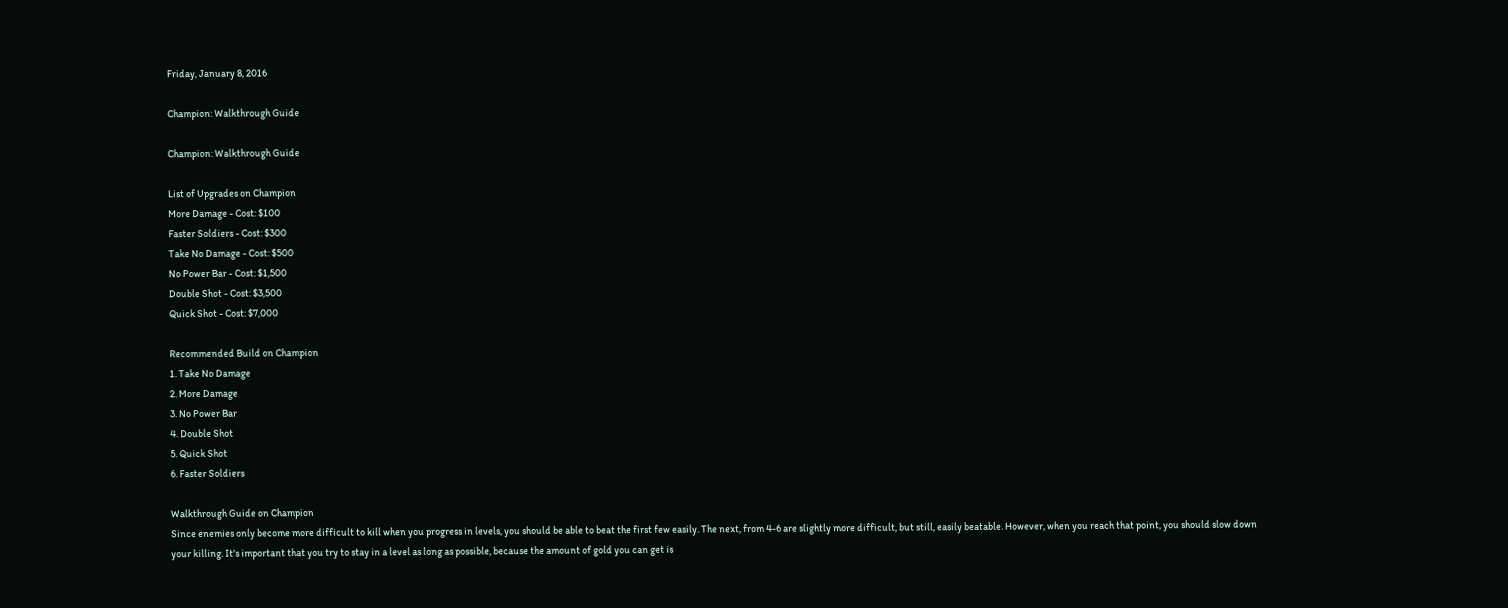Friday, January 8, 2016

Champion: Walkthrough Guide

Champion: Walkthrough Guide

List of Upgrades on Champion
More Damage - Cost: $100
Faster Soldiers - Cost: $300
Take No Damage - Cost: $500
No Power Bar - Cost: $1,500
Double Shot - Cost: $3,500
Quick Shot - Cost: $7,000

Recommended Build on Champion
1. Take No Damage
2. More Damage
3. No Power Bar
4. Double Shot
5. Quick Shot
6. Faster Soldiers

Walkthrough Guide on Champion
Since enemies only become more difficult to kill when you progress in levels, you should be able to beat the first few easily. The next, from 4-6 are slightly more difficult, but still, easily beatable. However, when you reach that point, you should slow down your killing. It's important that you try to stay in a level as long as possible, because the amount of gold you can get is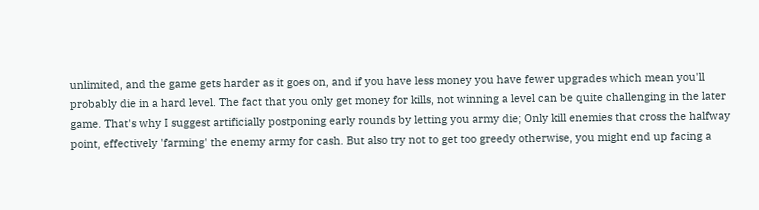unlimited, and the game gets harder as it goes on, and if you have less money you have fewer upgrades which mean you'll probably die in a hard level. The fact that you only get money for kills, not winning a level can be quite challenging in the later game. That's why I suggest artificially postponing early rounds by letting you army die; Only kill enemies that cross the halfway point, effectively 'farming' the enemy army for cash. But also try not to get too greedy otherwise, you might end up facing a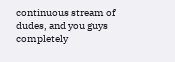continuous stream of dudes, and you guys completely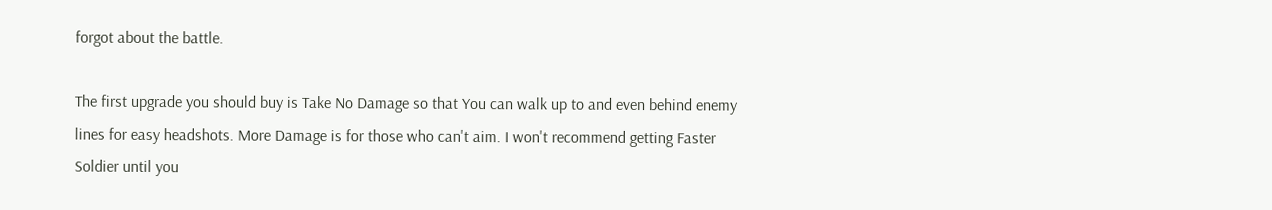forgot about the battle.

The first upgrade you should buy is Take No Damage so that You can walk up to and even behind enemy lines for easy headshots. More Damage is for those who can't aim. I won't recommend getting Faster Soldier until you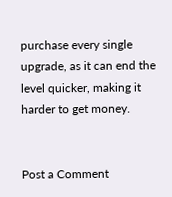purchase every single upgrade, as it can end the level quicker, making it harder to get money.


Post a Comment